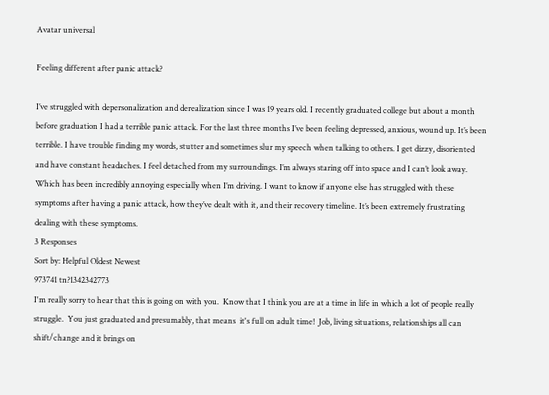Avatar universal

Feeling different after panic attack?

I’ve struggled with depersonalization and derealization since I was 19 years old. I recently graduated college but about a month before graduation I had a terrible panic attack. For the last three months I’ve been feeling depressed, anxious, wound up. It’s been terrible. I have trouble finding my words, stutter and sometimes slur my speech when talking to others. I get dizzy, disoriented and have constant headaches. I feel detached from my surroundings. I’m always staring off into space and I can’t look away. Which has been incredibly annoying especially when I’m driving. I want to know if anyone else has struggled with these symptoms after having a panic attack, how they’ve dealt with it, and their recovery timeline. It’s been extremely frustrating dealing with these symptoms.
3 Responses
Sort by: Helpful Oldest Newest
973741 tn?1342342773
I'm really sorry to hear that this is going on with you.  Know that I think you are at a time in life in which a lot of people really struggle.  You just graduated and presumably, that means  it's full on adult time!  Job, living situations, relationships all can shift/change and it brings on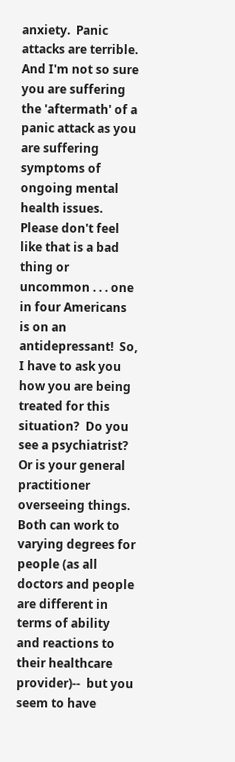anxiety.  Panic attacks are terrible.  And I'm not so sure you are suffering the 'aftermath' of a panic attack as you are suffering symptoms of ongoing mental health issues.  Please don't feel like that is a bad thing or uncommon . . . one in four Americans is on an antidepressant!  So, I have to ask you how you are being treated for this situation?  Do you see a psychiatrist?  Or is your general practitioner overseeing things.  Both can work to varying degrees for people (as all doctors and people are different in terms of ability and reactions to their healthcare provider)--  but you seem to have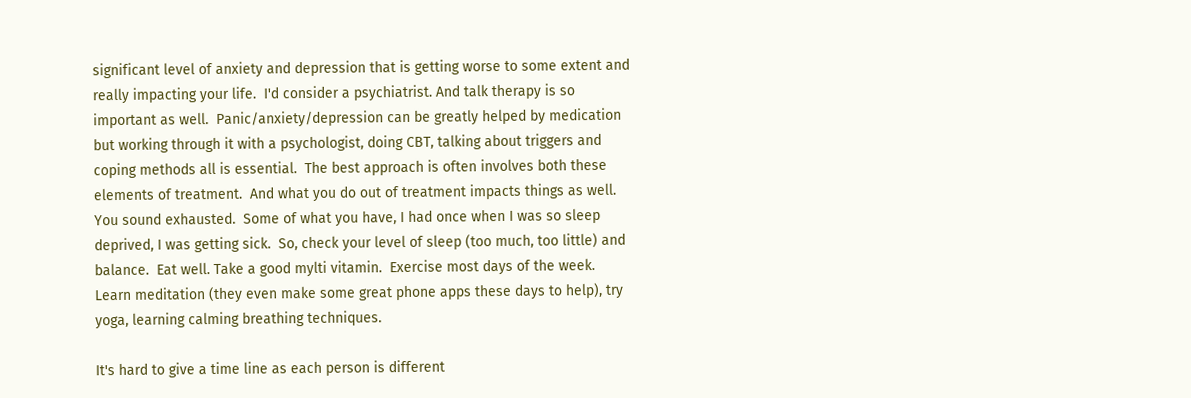significant level of anxiety and depression that is getting worse to some extent and really impacting your life.  I'd consider a psychiatrist. And talk therapy is so important as well.  Panic/anxiety/depression can be greatly helped by medication but working through it with a psychologist, doing CBT, talking about triggers and coping methods all is essential.  The best approach is often involves both these elements of treatment.  And what you do out of treatment impacts things as well.  You sound exhausted.  Some of what you have, I had once when I was so sleep deprived, I was getting sick.  So, check your level of sleep (too much, too little) and balance.  Eat well. Take a good mylti vitamin.  Exercise most days of the week.  Learn meditation (they even make some great phone apps these days to help), try yoga, learning calming breathing techniques.

It's hard to give a time line as each person is different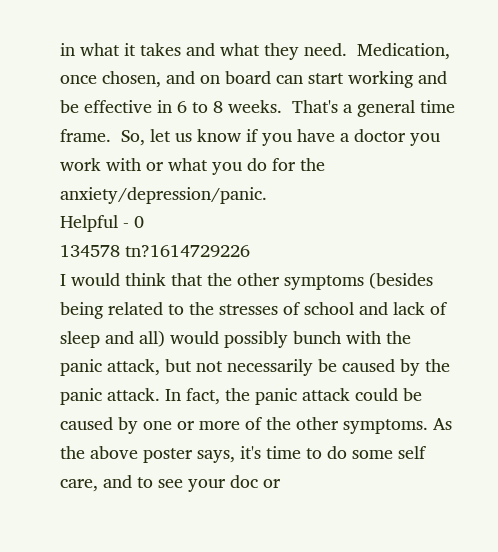in what it takes and what they need.  Medication, once chosen, and on board can start working and be effective in 6 to 8 weeks.  That's a general time frame.  So, let us know if you have a doctor you work with or what you do for the anxiety/depression/panic.
Helpful - 0
134578 tn?1614729226
I would think that the other symptoms (besides being related to the stresses of school and lack of sleep and all) would possibly bunch with the panic attack, but not necessarily be caused by the panic attack. In fact, the panic attack could be caused by one or more of the other symptoms. As the above poster says, it's time to do some self care, and to see your doc or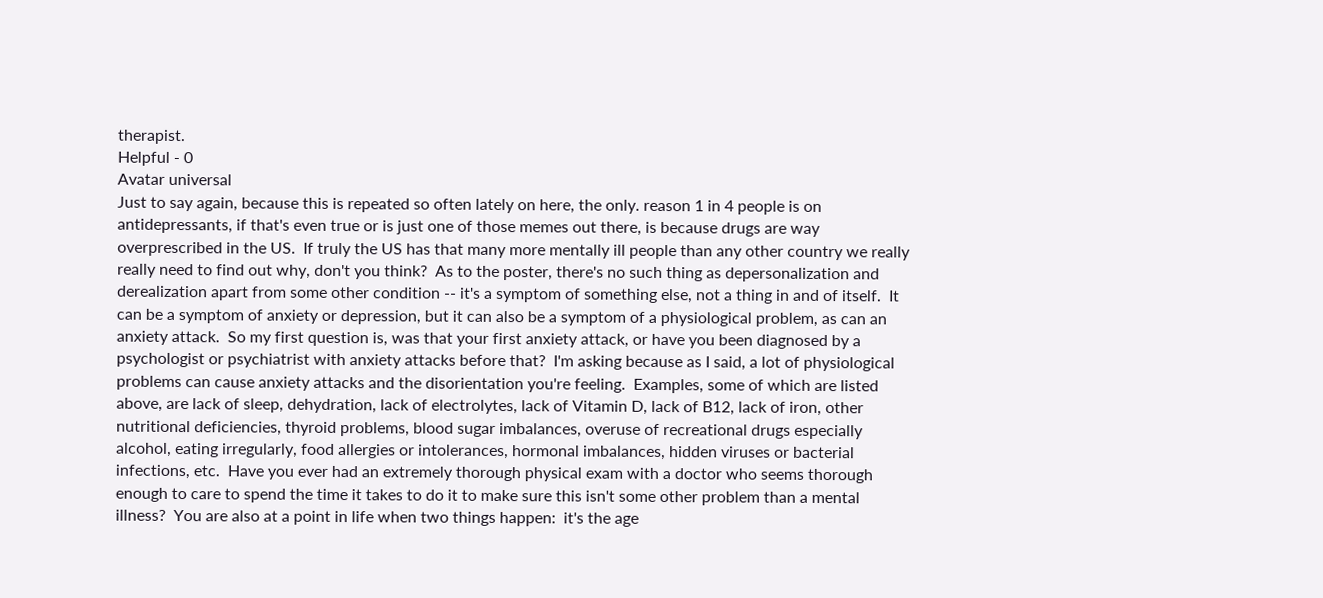therapist.
Helpful - 0
Avatar universal
Just to say again, because this is repeated so often lately on here, the only. reason 1 in 4 people is on antidepressants, if that's even true or is just one of those memes out there, is because drugs are way overprescribed in the US.  If truly the US has that many more mentally ill people than any other country we really really need to find out why, don't you think?  As to the poster, there's no such thing as depersonalization and derealization apart from some other condition -- it's a symptom of something else, not a thing in and of itself.  It can be a symptom of anxiety or depression, but it can also be a symptom of a physiological problem, as can an anxiety attack.  So my first question is, was that your first anxiety attack, or have you been diagnosed by a psychologist or psychiatrist with anxiety attacks before that?  I'm asking because as I said, a lot of physiological problems can cause anxiety attacks and the disorientation you're feeling.  Examples, some of which are listed above, are lack of sleep, dehydration, lack of electrolytes, lack of Vitamin D, lack of B12, lack of iron, other nutritional deficiencies, thyroid problems, blood sugar imbalances, overuse of recreational drugs especially alcohol, eating irregularly, food allergies or intolerances, hormonal imbalances, hidden viruses or bacterial infections, etc.  Have you ever had an extremely thorough physical exam with a doctor who seems thorough enough to care to spend the time it takes to do it to make sure this isn't some other problem than a mental illness?  You are also at a point in life when two things happen:  it's the age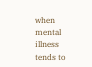when mental illness tends to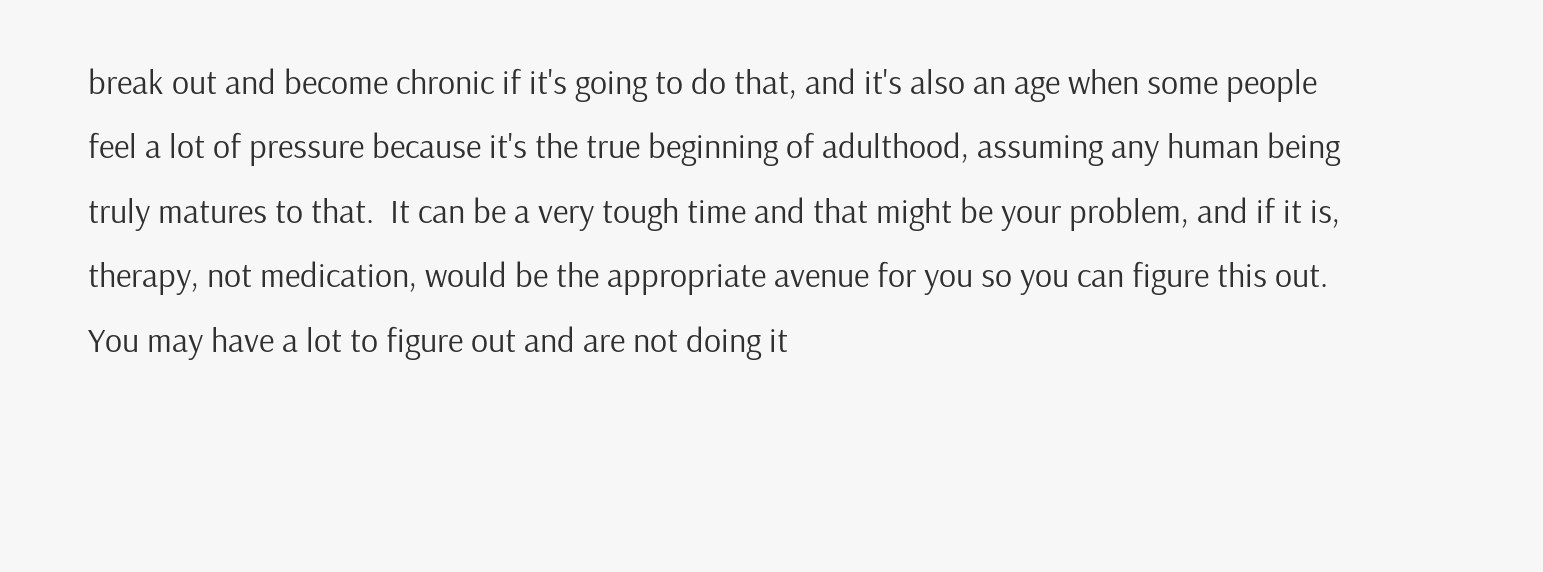break out and become chronic if it's going to do that, and it's also an age when some people feel a lot of pressure because it's the true beginning of adulthood, assuming any human being truly matures to that.  It can be a very tough time and that might be your problem, and if it is, therapy, not medication, would be the appropriate avenue for you so you can figure this out.  You may have a lot to figure out and are not doing it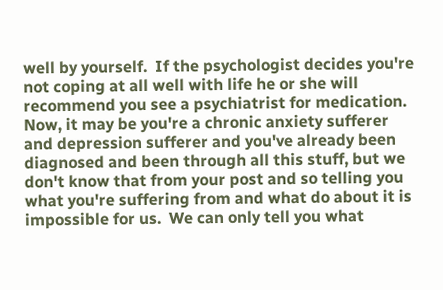well by yourself.  If the psychologist decides you're not coping at all well with life he or she will recommend you see a psychiatrist for medication.  Now, it may be you're a chronic anxiety sufferer and depression sufferer and you've already been diagnosed and been through all this stuff, but we don't know that from your post and so telling you what you're suffering from and what do about it is impossible for us.  We can only tell you what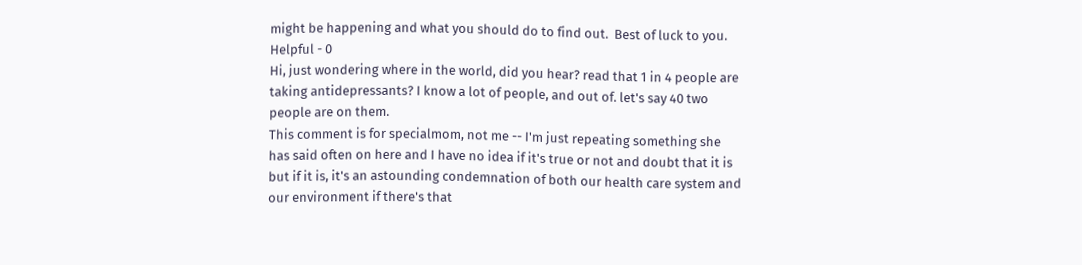might be happening and what you should do to find out.  Best of luck to you.
Helpful - 0
Hi, just wondering where in the world, did you hear? read that 1 in 4 people are taking antidepressants? I know a lot of people, and out of. let's say 40 two people are on them.
This comment is for specialmom, not me -- I'm just repeating something she has said often on here and I have no idea if it's true or not and doubt that it is but if it is, it's an astounding condemnation of both our health care system and our environment if there's that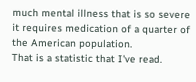much mental illness that is so severe it requires medication of a quarter of the American population.
That is a statistic that I've read.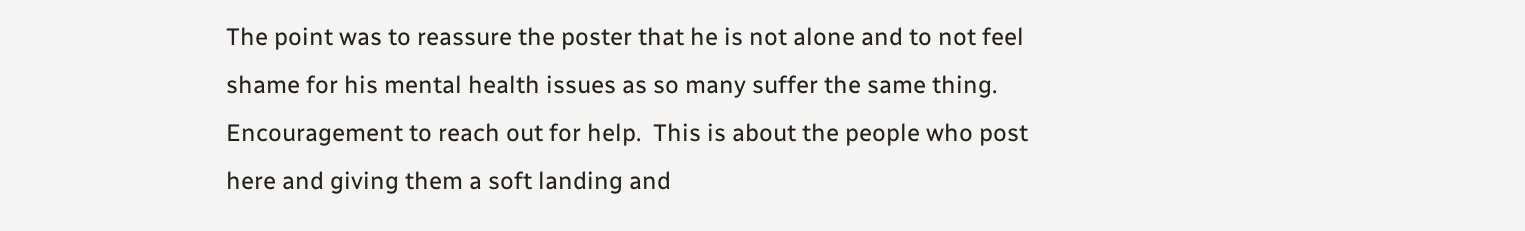The point was to reassure the poster that he is not alone and to not feel shame for his mental health issues as so many suffer the same thing.  Encouragement to reach out for help.  This is about the people who post here and giving them a soft landing and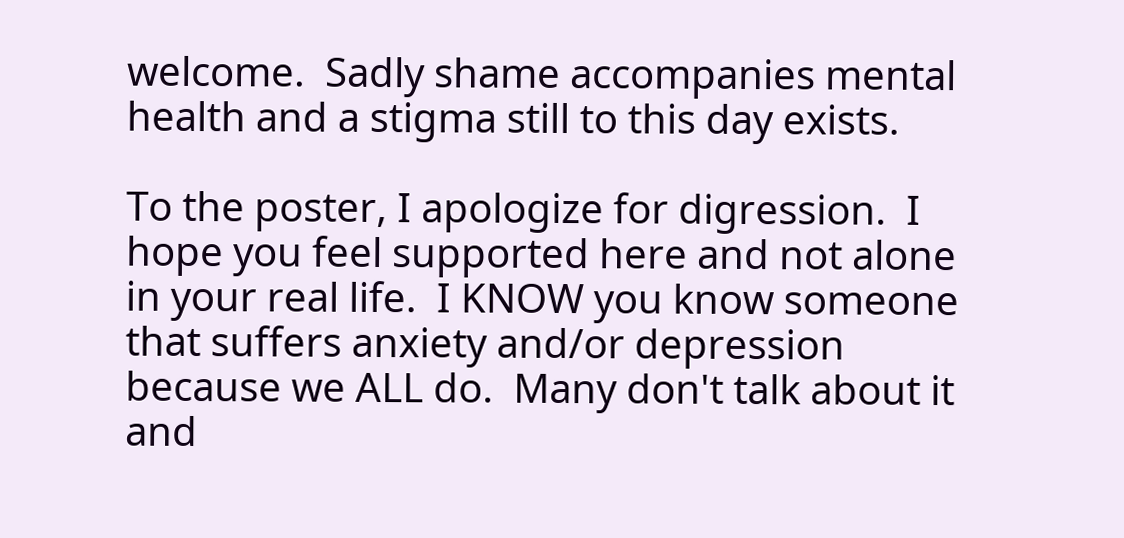welcome.  Sadly shame accompanies mental health and a stigma still to this day exists.

To the poster, I apologize for digression.  I hope you feel supported here and not alone in your real life.  I KNOW you know someone that suffers anxiety and/or depression because we ALL do.  Many don't talk about it and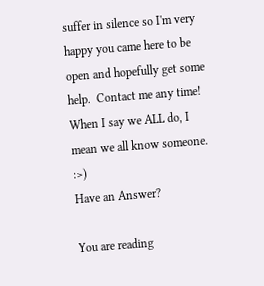suffer in silence so I'm very happy you came here to be open and hopefully get some help.  Contact me any time!
When I say we ALL do, I mean we all know someone.  :>)
Have an Answer?

You are reading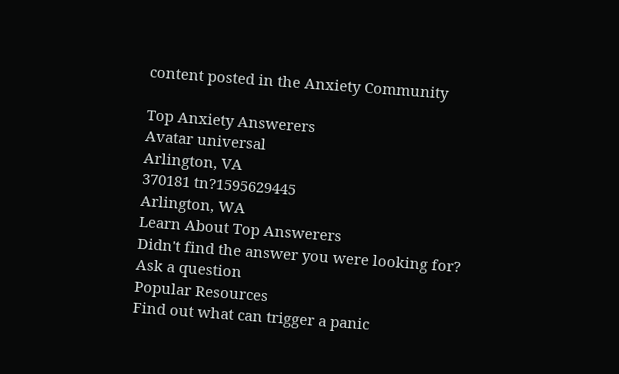content posted in the Anxiety Community

Top Anxiety Answerers
Avatar universal
Arlington, VA
370181 tn?1595629445
Arlington, WA
Learn About Top Answerers
Didn't find the answer you were looking for?
Ask a question
Popular Resources
Find out what can trigger a panic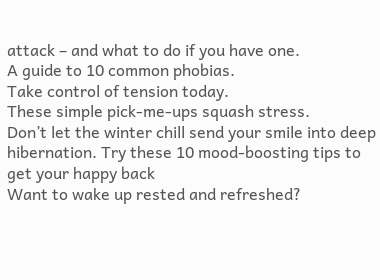attack – and what to do if you have one.
A guide to 10 common phobias.
Take control of tension today.
These simple pick-me-ups squash stress.
Don’t let the winter chill send your smile into deep hibernation. Try these 10 mood-boosting tips to get your happy back
Want to wake up rested and refreshed?